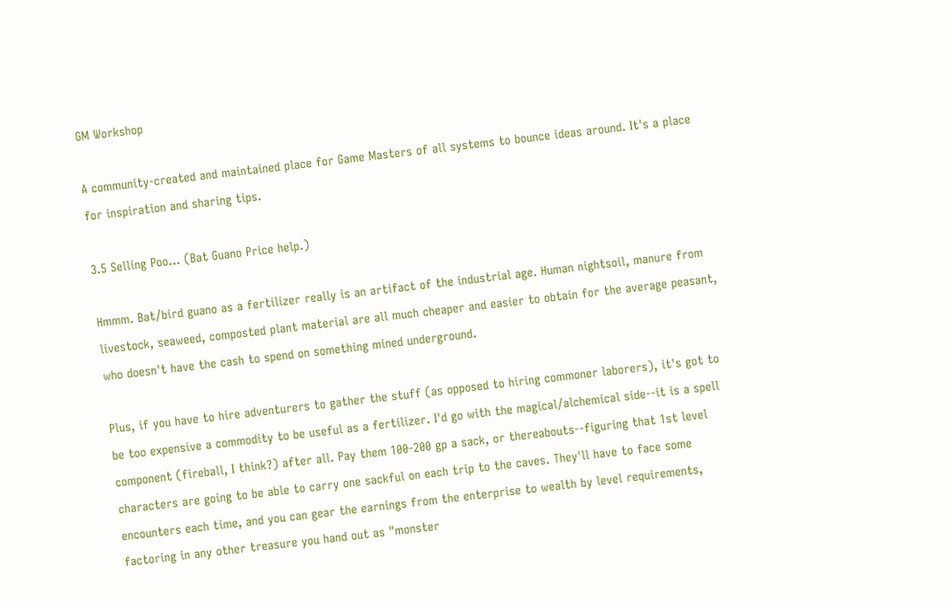GM Workshop

A community-created and maintained place for Game Masters of all systems to bounce ideas around. It's a place for inspiration and sharing tips.

3.5 Selling Poo... (Bat Guano Price help.)

Hmmm. Bat/bird guano as a fertilizer really is an artifact of the industrial age. Human nightsoil, manure from livestock, seaweed, composted plant material are all much cheaper and easier to obtain for the average peasant, who doesn't have the cash to spend on something mined underground.

Plus, if you have to hire adventurers to gather the stuff (as opposed to hiring commoner laborers), it's got to be too expensive a commodity to be useful as a fertilizer. I'd go with the magical/alchemical side--it is a spell component (fireball, I think?) after all. Pay them 100-200 gp a sack, or thereabouts--figuring that 1st level characters are going to be able to carry one sackful on each trip to the caves. They'll have to face some encounters each time, and you can gear the earnings from the enterprise to wealth by level requirements, factoring in any other treasure you hand out as "monster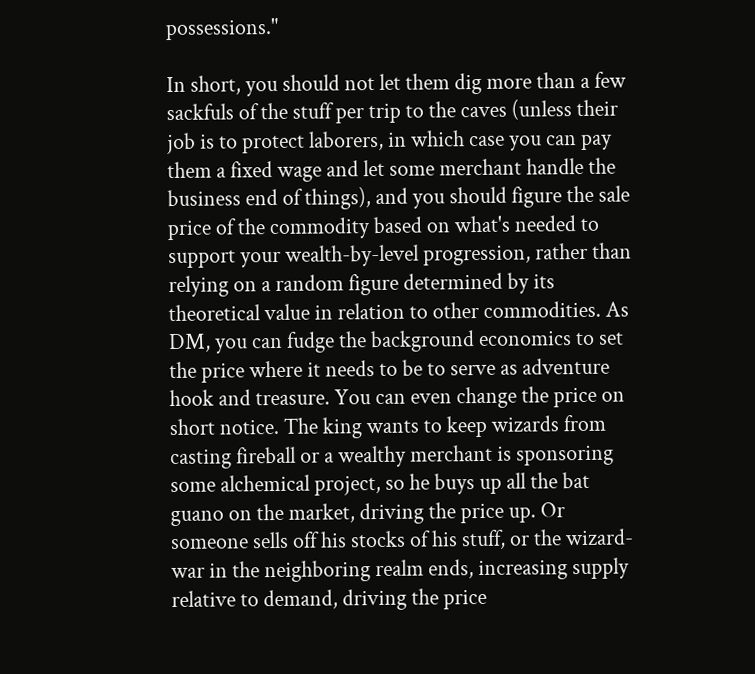possessions."

In short, you should not let them dig more than a few sackfuls of the stuff per trip to the caves (unless their job is to protect laborers, in which case you can pay them a fixed wage and let some merchant handle the business end of things), and you should figure the sale price of the commodity based on what's needed to support your wealth-by-level progression, rather than relying on a random figure determined by its theoretical value in relation to other commodities. As DM, you can fudge the background economics to set the price where it needs to be to serve as adventure hook and treasure. You can even change the price on short notice. The king wants to keep wizards from casting fireball or a wealthy merchant is sponsoring some alchemical project, so he buys up all the bat guano on the market, driving the price up. Or someone sells off his stocks of his stuff, or the wizard-war in the neighboring realm ends, increasing supply relative to demand, driving the price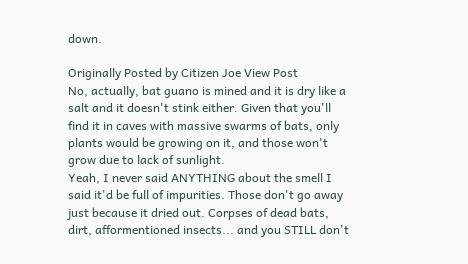down.

Originally Posted by Citizen Joe View Post
No, actually, bat guano is mined and it is dry like a salt and it doesn't stink either. Given that you'll find it in caves with massive swarms of bats, only plants would be growing on it, and those won't grow due to lack of sunlight.
Yeah, I never said ANYTHING about the smell I said it'd be full of impurities. Those don't go away just because it dried out. Corpses of dead bats, dirt, afformentioned insects... and you STILL don't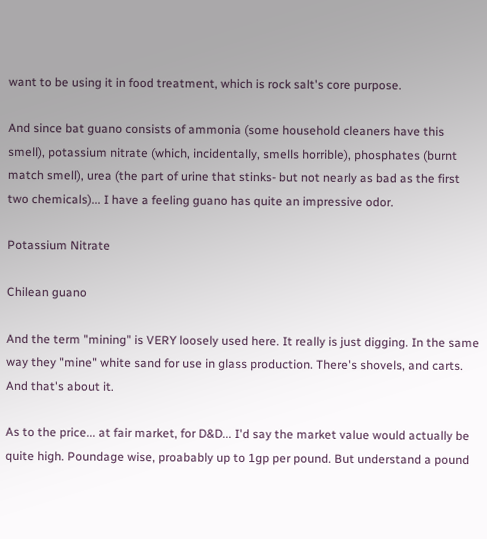want to be using it in food treatment, which is rock salt's core purpose.

And since bat guano consists of ammonia (some household cleaners have this smell), potassium nitrate (which, incidentally, smells horrible), phosphates (burnt match smell), urea (the part of urine that stinks- but not nearly as bad as the first two chemicals)... I have a feeling guano has quite an impressive odor.

Potassium Nitrate

Chilean guano

And the term "mining" is VERY loosely used here. It really is just digging. In the same way they "mine" white sand for use in glass production. There's shovels, and carts. And that's about it.

As to the price... at fair market, for D&D... I'd say the market value would actually be quite high. Poundage wise, proabably up to 1gp per pound. But understand a pound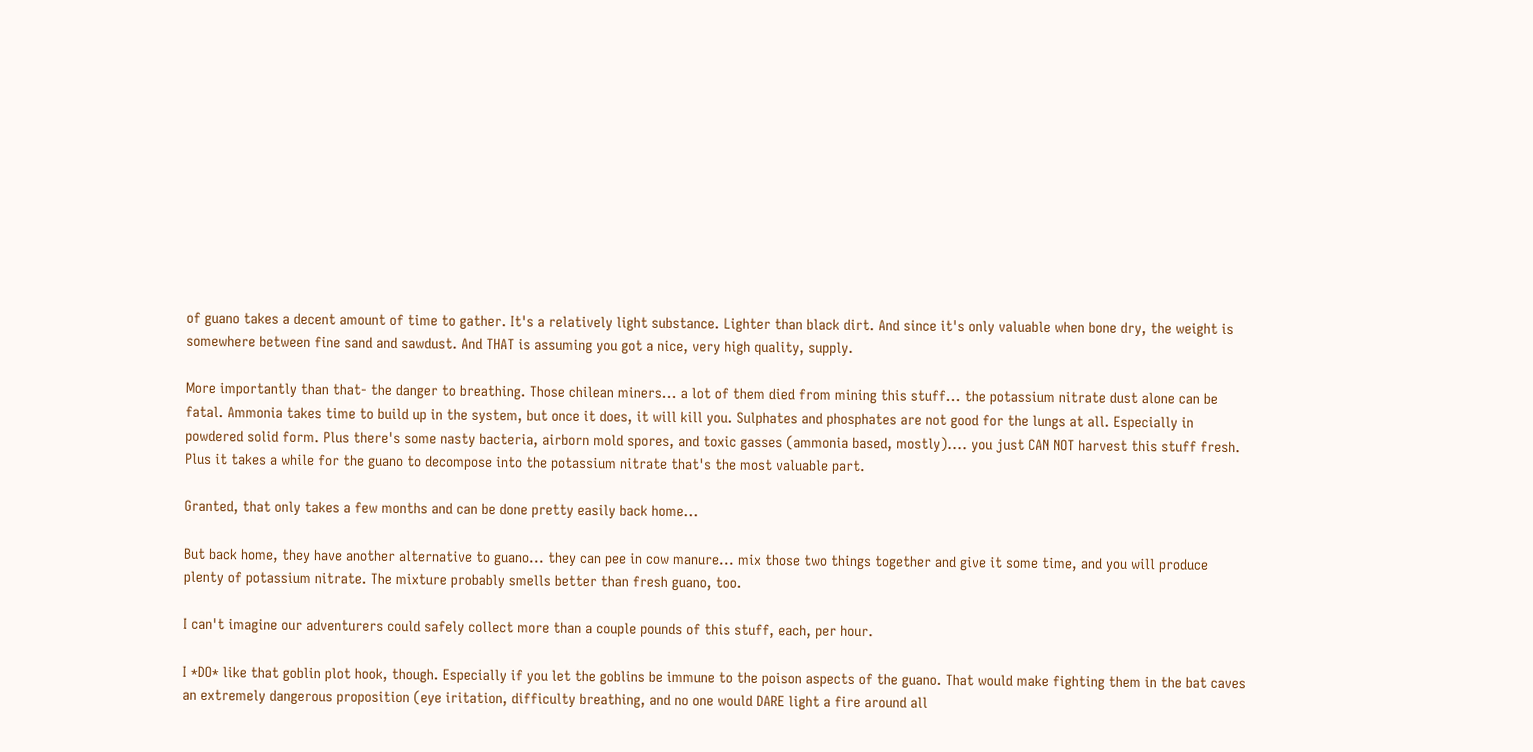of guano takes a decent amount of time to gather. It's a relatively light substance. Lighter than black dirt. And since it's only valuable when bone dry, the weight is somewhere between fine sand and sawdust. And THAT is assuming you got a nice, very high quality, supply.

More importantly than that- the danger to breathing. Those chilean miners... a lot of them died from mining this stuff... the potassium nitrate dust alone can be fatal. Ammonia takes time to build up in the system, but once it does, it will kill you. Sulphates and phosphates are not good for the lungs at all. Especially in powdered solid form. Plus there's some nasty bacteria, airborn mold spores, and toxic gasses (ammonia based, mostly).... you just CAN NOT harvest this stuff fresh. Plus it takes a while for the guano to decompose into the potassium nitrate that's the most valuable part.

Granted, that only takes a few months and can be done pretty easily back home...

But back home, they have another alternative to guano... they can pee in cow manure... mix those two things together and give it some time, and you will produce plenty of potassium nitrate. The mixture probably smells better than fresh guano, too.

I can't imagine our adventurers could safely collect more than a couple pounds of this stuff, each, per hour.

I *DO* like that goblin plot hook, though. Especially if you let the goblins be immune to the poison aspects of the guano. That would make fighting them in the bat caves an extremely dangerous proposition (eye iritation, difficulty breathing, and no one would DARE light a fire around all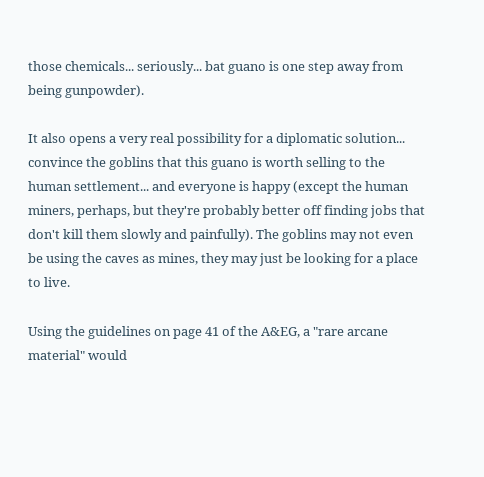those chemicals... seriously... bat guano is one step away from being gunpowder).

It also opens a very real possibility for a diplomatic solution... convince the goblins that this guano is worth selling to the human settlement... and everyone is happy (except the human miners, perhaps, but they're probably better off finding jobs that don't kill them slowly and painfully). The goblins may not even be using the caves as mines, they may just be looking for a place to live.

Using the guidelines on page 41 of the A&EG, a "rare arcane material" would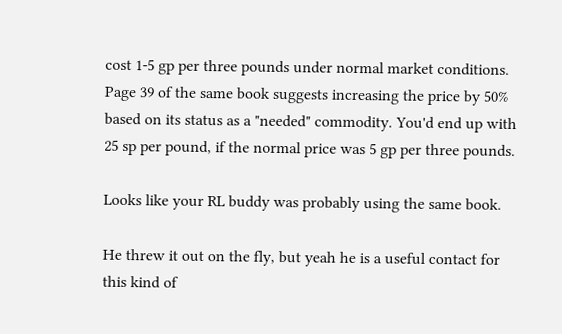cost 1-5 gp per three pounds under normal market conditions. Page 39 of the same book suggests increasing the price by 50% based on its status as a "needed" commodity. You'd end up with 25 sp per pound, if the normal price was 5 gp per three pounds.

Looks like your RL buddy was probably using the same book.

He threw it out on the fly, but yeah he is a useful contact for this kind of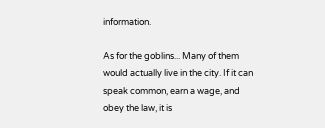information.

As for the goblins... Many of them would actually live in the city. If it can speak common, earn a wage, and obey the law, it is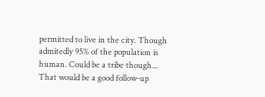permitted to live in the city. Though admitedly 95% of the population is human. Could be a tribe though... That would be a good follow-up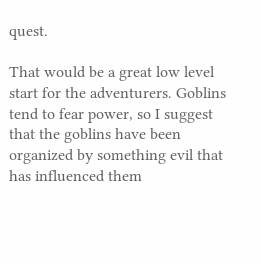quest.

That would be a great low level start for the adventurers. Goblins tend to fear power, so I suggest that the goblins have been organized by something evil that has influenced them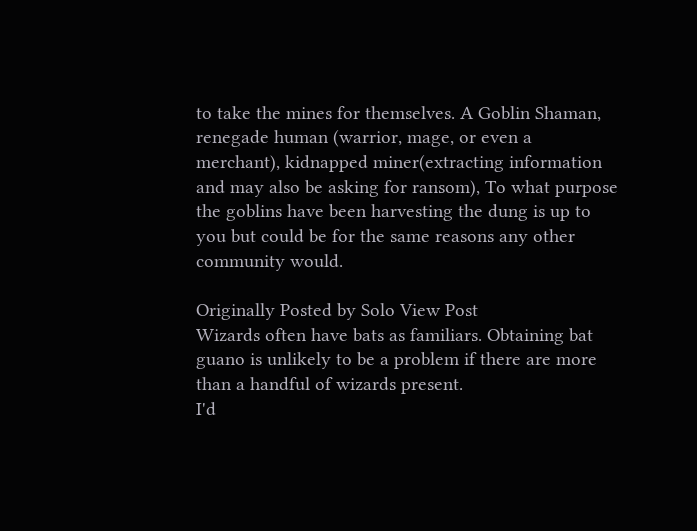to take the mines for themselves. A Goblin Shaman, renegade human (warrior, mage, or even a merchant), kidnapped miner(extracting information and may also be asking for ransom), To what purpose the goblins have been harvesting the dung is up to you but could be for the same reasons any other community would.

Originally Posted by Solo View Post
Wizards often have bats as familiars. Obtaining bat guano is unlikely to be a problem if there are more than a handful of wizards present.
I'd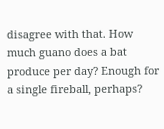disagree with that. How much guano does a bat produce per day? Enough for a single fireball, perhaps?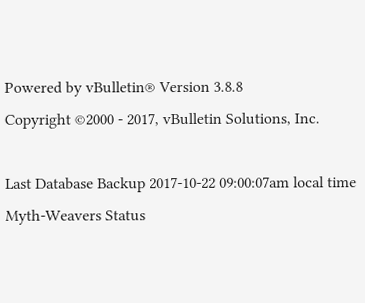Powered by vBulletin® Version 3.8.8
Copyright ©2000 - 2017, vBulletin Solutions, Inc.

Last Database Backup 2017-10-22 09:00:07am local time
Myth-Weavers Status